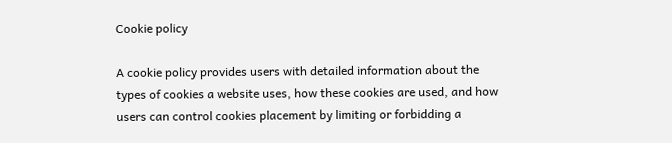Cookie policy

A cookie policy provides users with detailed information about the types of cookies a website uses, how these cookies are used, and how users can control cookies placement by limiting or forbidding a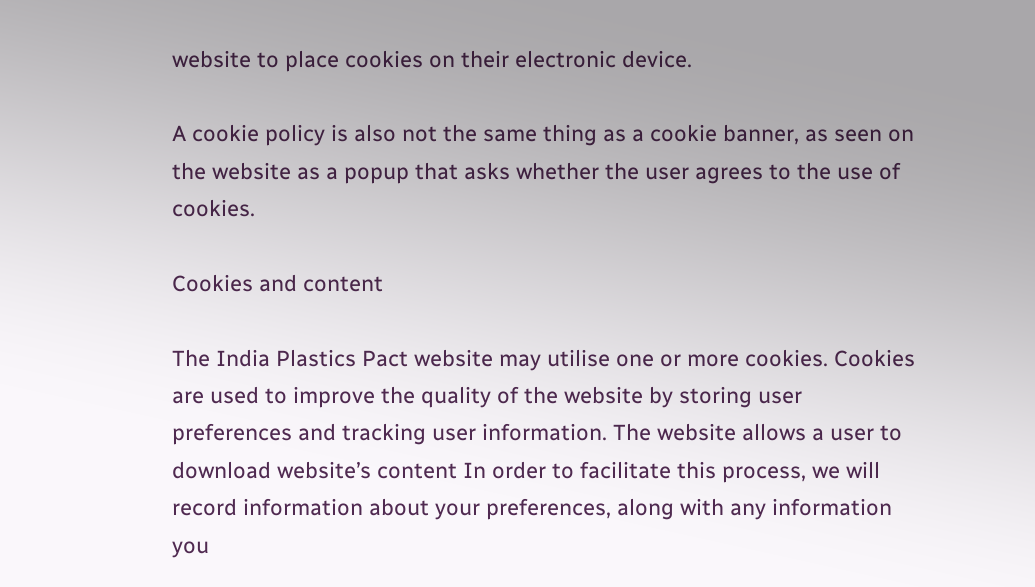website to place cookies on their electronic device.

A cookie policy is also not the same thing as a cookie banner, as seen on the website as a popup that asks whether the user agrees to the use of cookies.

Cookies and content

The India Plastics Pact website may utilise one or more cookies. Cookies are used to improve the quality of the website by storing user preferences and tracking user information. The website allows a user to download website’s content In order to facilitate this process, we will record information about your preferences, along with any information you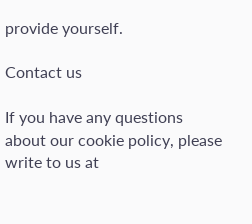provide yourself.

Contact us

If you have any questions about our cookie policy, please write to us at